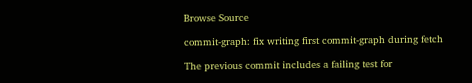Browse Source

commit-graph: fix writing first commit-graph during fetch

The previous commit includes a failing test for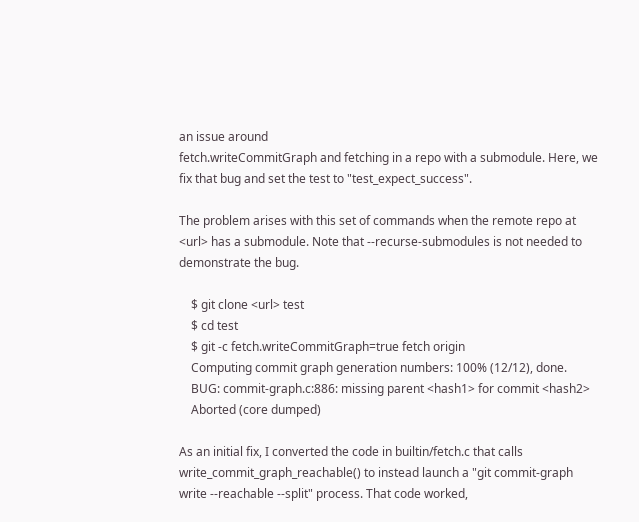an issue around
fetch.writeCommitGraph and fetching in a repo with a submodule. Here, we
fix that bug and set the test to "test_expect_success".

The problem arises with this set of commands when the remote repo at
<url> has a submodule. Note that --recurse-submodules is not needed to
demonstrate the bug.

    $ git clone <url> test
    $ cd test
    $ git -c fetch.writeCommitGraph=true fetch origin
    Computing commit graph generation numbers: 100% (12/12), done.
    BUG: commit-graph.c:886: missing parent <hash1> for commit <hash2>
    Aborted (core dumped)

As an initial fix, I converted the code in builtin/fetch.c that calls
write_commit_graph_reachable() to instead launch a "git commit-graph
write --reachable --split" process. That code worked,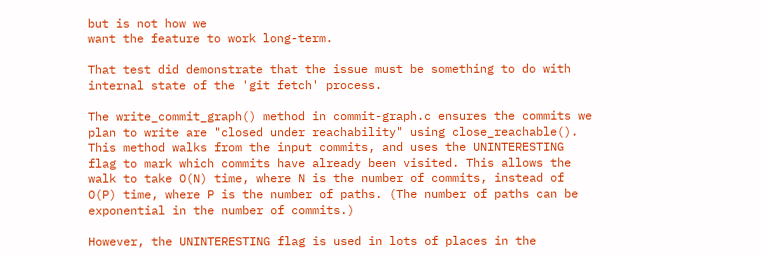but is not how we
want the feature to work long-term.

That test did demonstrate that the issue must be something to do with
internal state of the 'git fetch' process.

The write_commit_graph() method in commit-graph.c ensures the commits we
plan to write are "closed under reachability" using close_reachable().
This method walks from the input commits, and uses the UNINTERESTING
flag to mark which commits have already been visited. This allows the
walk to take O(N) time, where N is the number of commits, instead of
O(P) time, where P is the number of paths. (The number of paths can be
exponential in the number of commits.)

However, the UNINTERESTING flag is used in lots of places in the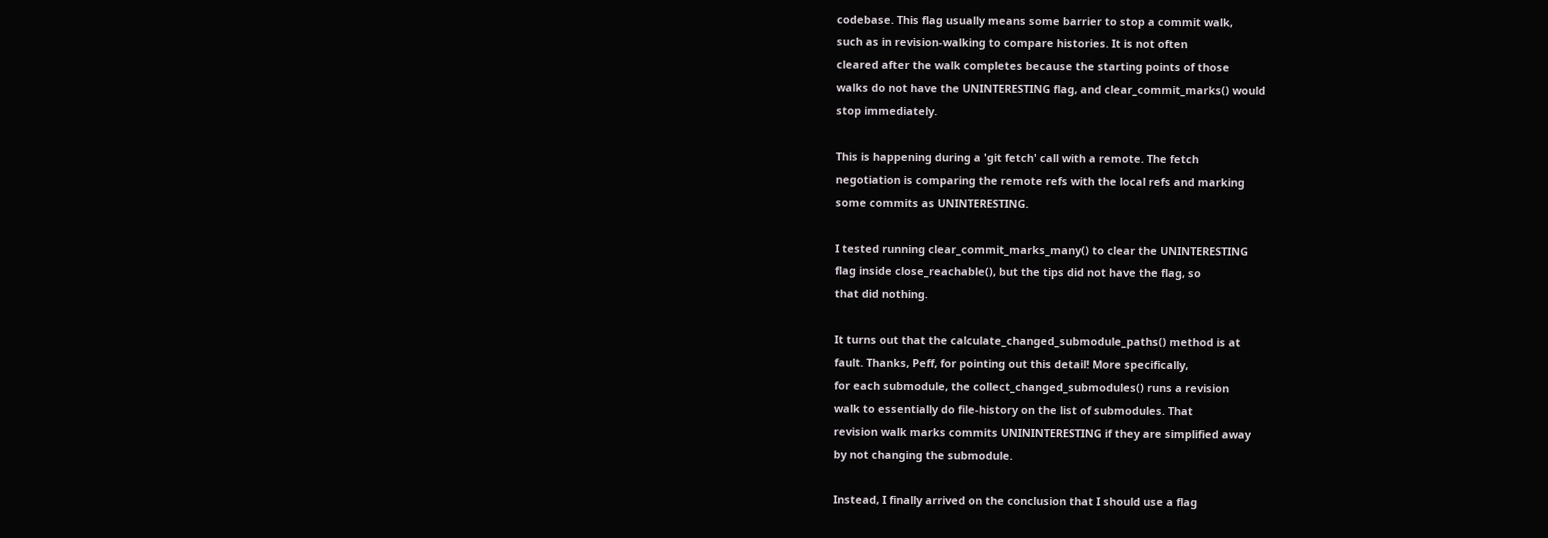codebase. This flag usually means some barrier to stop a commit walk,
such as in revision-walking to compare histories. It is not often
cleared after the walk completes because the starting points of those
walks do not have the UNINTERESTING flag, and clear_commit_marks() would
stop immediately.

This is happening during a 'git fetch' call with a remote. The fetch
negotiation is comparing the remote refs with the local refs and marking
some commits as UNINTERESTING.

I tested running clear_commit_marks_many() to clear the UNINTERESTING
flag inside close_reachable(), but the tips did not have the flag, so
that did nothing.

It turns out that the calculate_changed_submodule_paths() method is at
fault. Thanks, Peff, for pointing out this detail! More specifically,
for each submodule, the collect_changed_submodules() runs a revision
walk to essentially do file-history on the list of submodules. That
revision walk marks commits UNININTERESTING if they are simplified away
by not changing the submodule.

Instead, I finally arrived on the conclusion that I should use a flag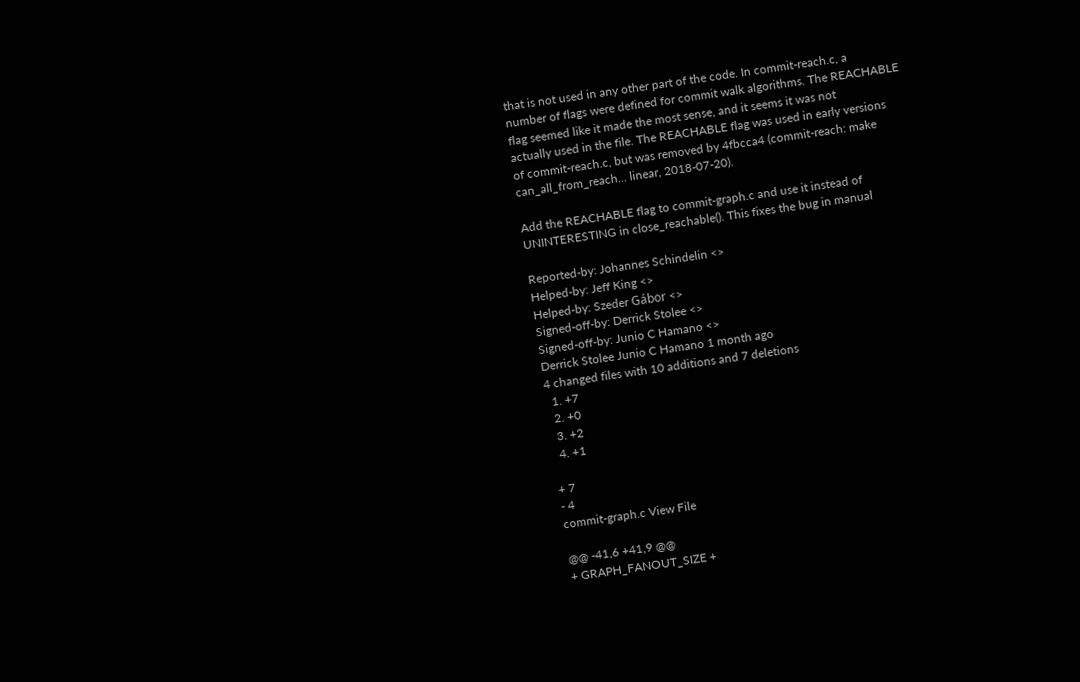that is not used in any other part of the code. In commit-reach.c, a
number of flags were defined for commit walk algorithms. The REACHABLE
flag seemed like it made the most sense, and it seems it was not
actually used in the file. The REACHABLE flag was used in early versions
of commit-reach.c, but was removed by 4fbcca4 (commit-reach: make
can_all_from_reach... linear, 2018-07-20).

Add the REACHABLE flag to commit-graph.c and use it instead of
UNINTERESTING in close_reachable(). This fixes the bug in manual

Reported-by: Johannes Schindelin <>
Helped-by: Jeff King <>
Helped-by: Szeder Gábor <>
Signed-off-by: Derrick Stolee <>
Signed-off-by: Junio C Hamano <>
Derrick Stolee Junio C Hamano 1 month ago
4 changed files with 10 additions and 7 deletions
  1. +7
  2. +0
  3. +2
  4. +1

+ 7
- 4
commit-graph.c View File

@@ -41,6 +41,9 @@
+ GRAPH_FANOUT_SIZE +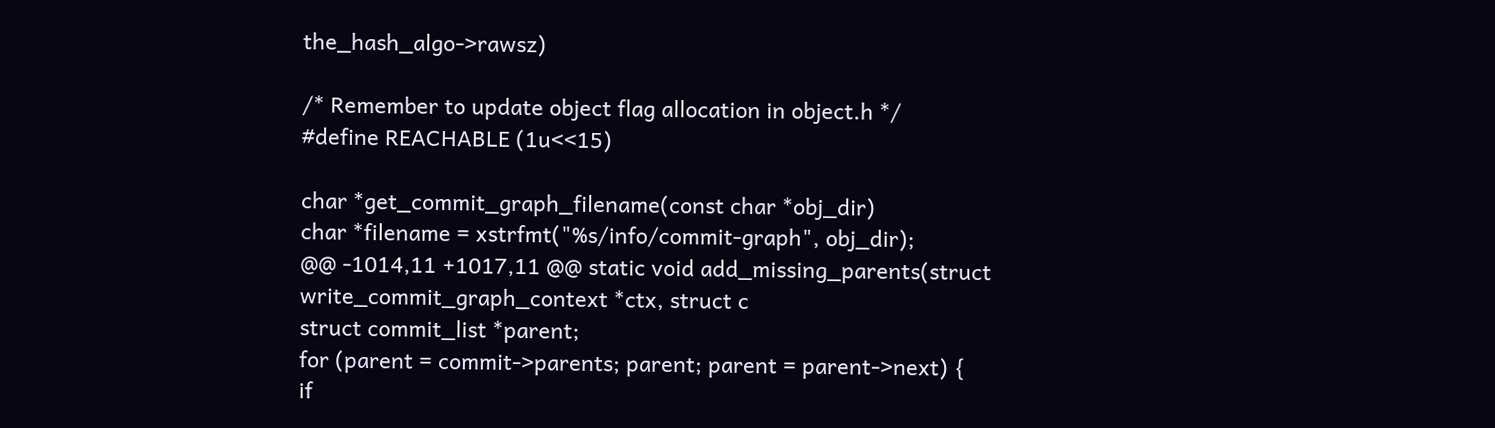the_hash_algo->rawsz)

/* Remember to update object flag allocation in object.h */
#define REACHABLE (1u<<15)

char *get_commit_graph_filename(const char *obj_dir)
char *filename = xstrfmt("%s/info/commit-graph", obj_dir);
@@ -1014,11 +1017,11 @@ static void add_missing_parents(struct write_commit_graph_context *ctx, struct c
struct commit_list *parent;
for (parent = commit->parents; parent; parent = parent->next) {
if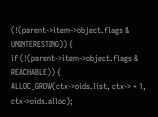(!(parent->item->object.flags & UNINTERESTING)) {
if (!(parent->item->object.flags & REACHABLE)) {
ALLOC_GROW(ctx->oids.list, ctx-> + 1, ctx->oids.alloc);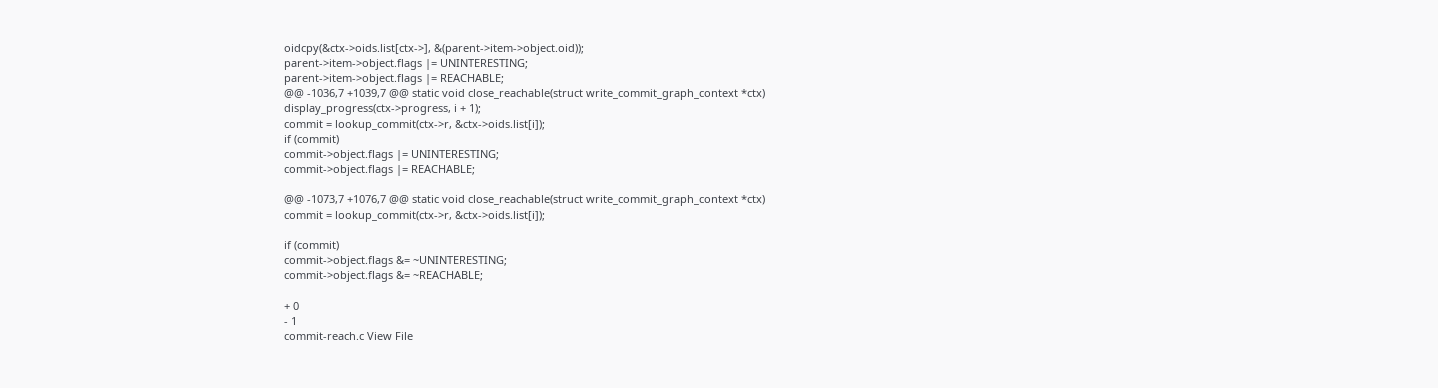oidcpy(&ctx->oids.list[ctx->], &(parent->item->object.oid));
parent->item->object.flags |= UNINTERESTING;
parent->item->object.flags |= REACHABLE;
@@ -1036,7 +1039,7 @@ static void close_reachable(struct write_commit_graph_context *ctx)
display_progress(ctx->progress, i + 1);
commit = lookup_commit(ctx->r, &ctx->oids.list[i]);
if (commit)
commit->object.flags |= UNINTERESTING;
commit->object.flags |= REACHABLE;

@@ -1073,7 +1076,7 @@ static void close_reachable(struct write_commit_graph_context *ctx)
commit = lookup_commit(ctx->r, &ctx->oids.list[i]);

if (commit)
commit->object.flags &= ~UNINTERESTING;
commit->object.flags &= ~REACHABLE;

+ 0
- 1
commit-reach.c View File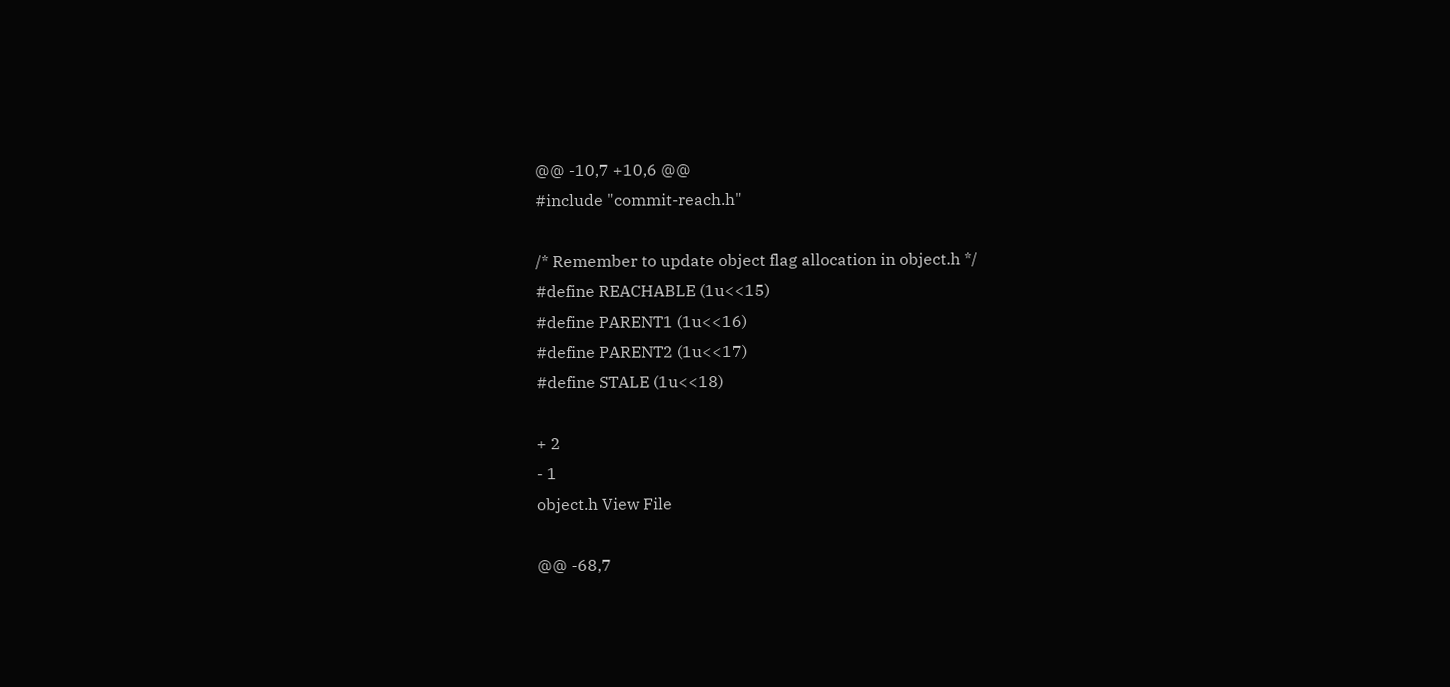@@ -10,7 +10,6 @@
#include "commit-reach.h"

/* Remember to update object flag allocation in object.h */
#define REACHABLE (1u<<15)
#define PARENT1 (1u<<16)
#define PARENT2 (1u<<17)
#define STALE (1u<<18)

+ 2
- 1
object.h View File

@@ -68,7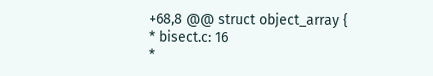+68,8 @@ struct object_array {
* bisect.c: 16
*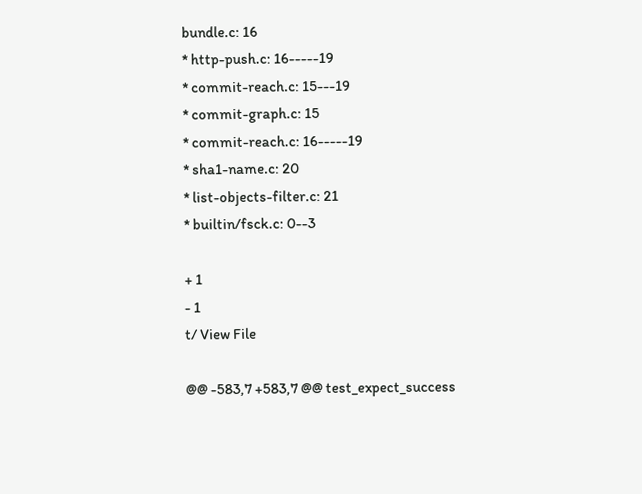bundle.c: 16
* http-push.c: 16-----19
* commit-reach.c: 15---19
* commit-graph.c: 15
* commit-reach.c: 16-----19
* sha1-name.c: 20
* list-objects-filter.c: 21
* builtin/fsck.c: 0--3

+ 1
- 1
t/ View File

@@ -583,7 +583,7 @@ test_expect_success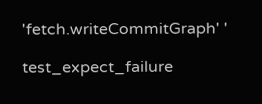'fetch.writeCommitGraph' '

test_expect_failure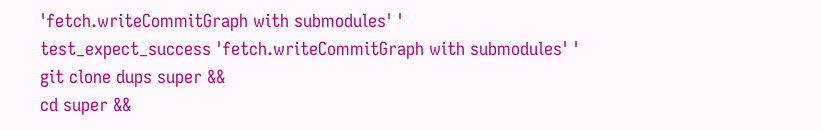'fetch.writeCommitGraph with submodules' '
test_expect_success 'fetch.writeCommitGraph with submodules' '
git clone dups super &&
cd super &&